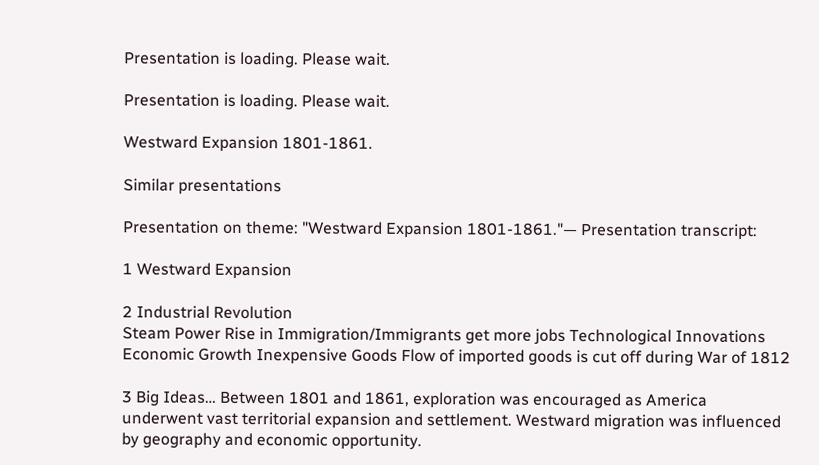Presentation is loading. Please wait.

Presentation is loading. Please wait.

Westward Expansion 1801-1861.

Similar presentations

Presentation on theme: "Westward Expansion 1801-1861."— Presentation transcript:

1 Westward Expansion

2 Industrial Revolution
Steam Power Rise in Immigration/Immigrants get more jobs Technological Innovations Economic Growth Inexpensive Goods Flow of imported goods is cut off during War of 1812

3 Big Ideas… Between 1801 and 1861, exploration was encouraged as America underwent vast territorial expansion and settlement. Westward migration was influenced by geography and economic opportunity.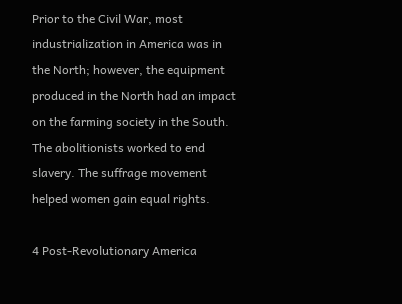Prior to the Civil War, most industrialization in America was in the North; however, the equipment produced in the North had an impact on the farming society in the South. The abolitionists worked to end slavery. The suffrage movement helped women gain equal rights.

4 Post-Revolutionary America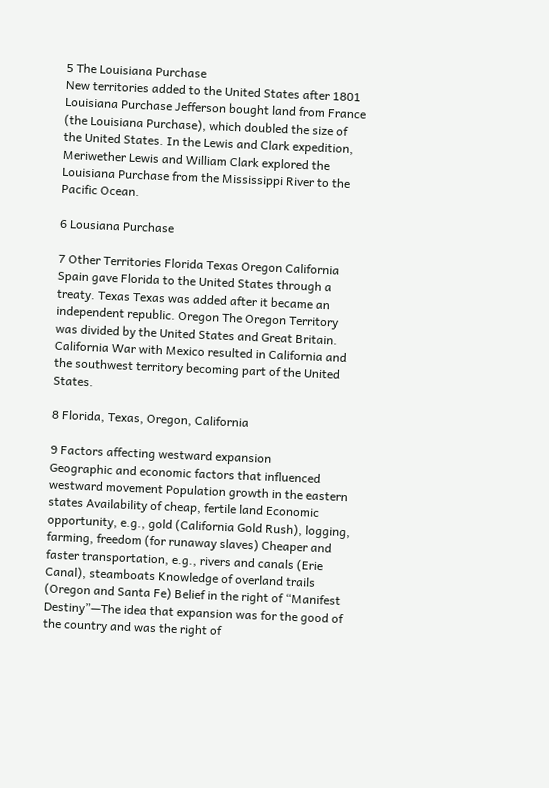5 The Louisiana Purchase
New territories added to the United States after 1801 Louisiana Purchase Jefferson bought land from France (the Louisiana Purchase), which doubled the size of the United States. In the Lewis and Clark expedition, Meriwether Lewis and William Clark explored the Louisiana Purchase from the Mississippi River to the Pacific Ocean.

6 Lousiana Purchase

7 Other Territories Florida Texas Oregon California
Spain gave Florida to the United States through a treaty. Texas Texas was added after it became an independent republic. Oregon The Oregon Territory was divided by the United States and Great Britain. California War with Mexico resulted in California and the southwest territory becoming part of the United States.

8 Florida, Texas, Oregon, California

9 Factors affecting westward expansion
Geographic and economic factors that influenced westward movement Population growth in the eastern states Availability of cheap, fertile land Economic opportunity, e.g., gold (California Gold Rush), logging, farming, freedom (for runaway slaves) Cheaper and faster transportation, e.g., rivers and canals (Erie Canal), steamboats Knowledge of overland trails (Oregon and Santa Fe) Belief in the right of “Manifest Destiny”—The idea that expansion was for the good of the country and was the right of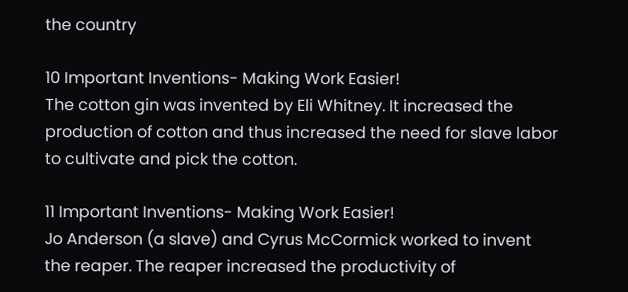the country

10 Important Inventions- Making Work Easier!
The cotton gin was invented by Eli Whitney. It increased the production of cotton and thus increased the need for slave labor to cultivate and pick the cotton.

11 Important Inventions- Making Work Easier!
Jo Anderson (a slave) and Cyrus McCormick worked to invent the reaper. The reaper increased the productivity of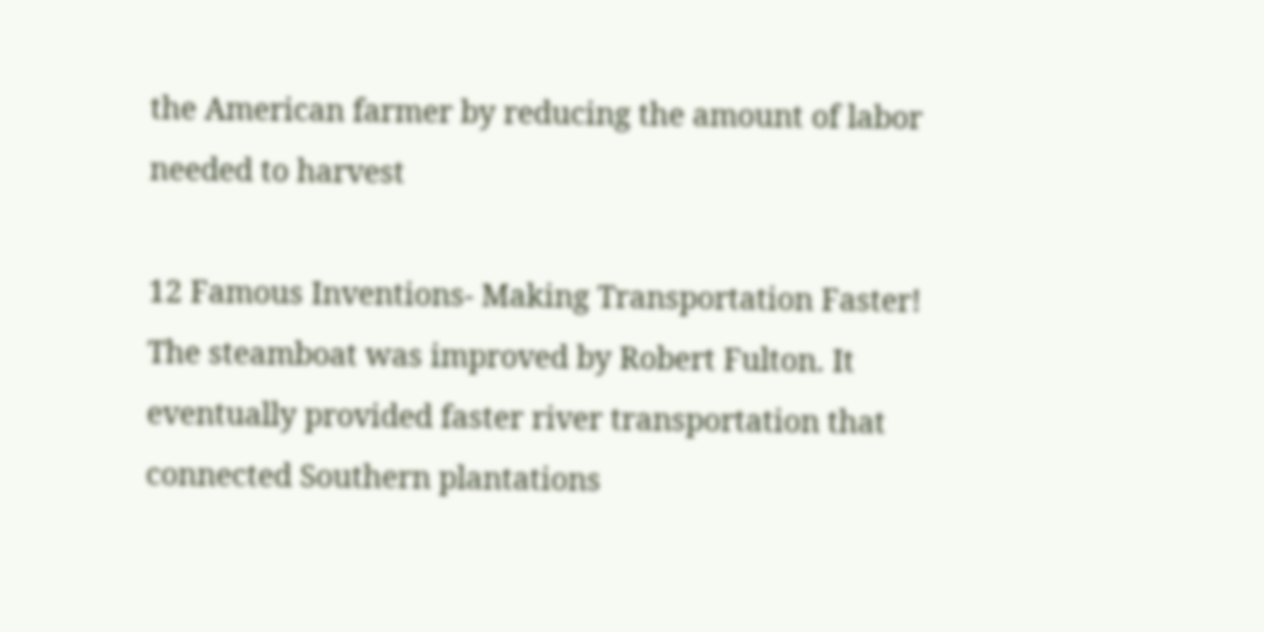the American farmer by reducing the amount of labor needed to harvest

12 Famous Inventions- Making Transportation Faster!
The steamboat was improved by Robert Fulton. It eventually provided faster river transportation that connected Southern plantations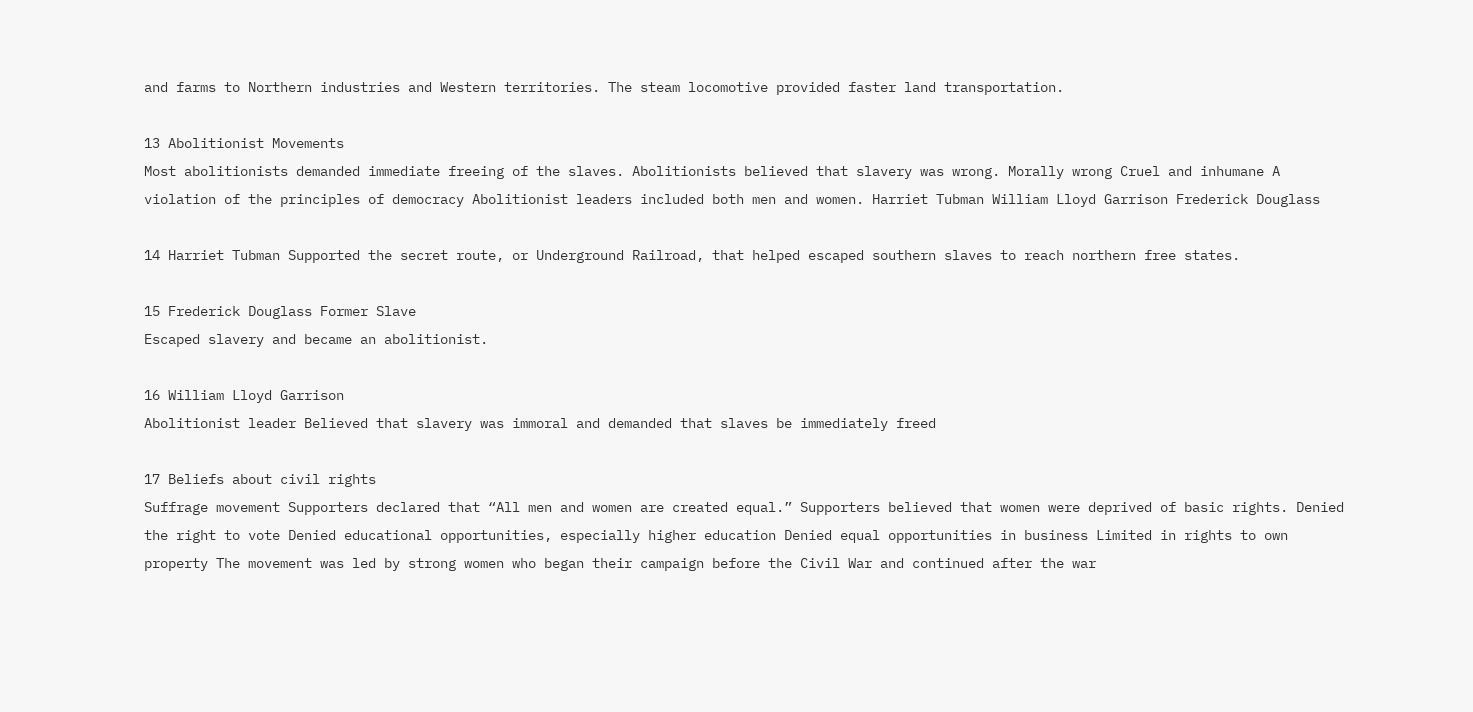and farms to Northern industries and Western territories. The steam locomotive provided faster land transportation.

13 Abolitionist Movements
Most abolitionists demanded immediate freeing of the slaves. Abolitionists believed that slavery was wrong. Morally wrong Cruel and inhumane A violation of the principles of democracy Abolitionist leaders included both men and women. Harriet Tubman William Lloyd Garrison Frederick Douglass

14 Harriet Tubman Supported the secret route, or Underground Railroad, that helped escaped southern slaves to reach northern free states.

15 Frederick Douglass Former Slave
Escaped slavery and became an abolitionist.

16 William Lloyd Garrison
Abolitionist leader Believed that slavery was immoral and demanded that slaves be immediately freed

17 Beliefs about civil rights
Suffrage movement Supporters declared that “All men and women are created equal.” Supporters believed that women were deprived of basic rights. Denied the right to vote Denied educational opportunities, especially higher education Denied equal opportunities in business Limited in rights to own property The movement was led by strong women who began their campaign before the Civil War and continued after the war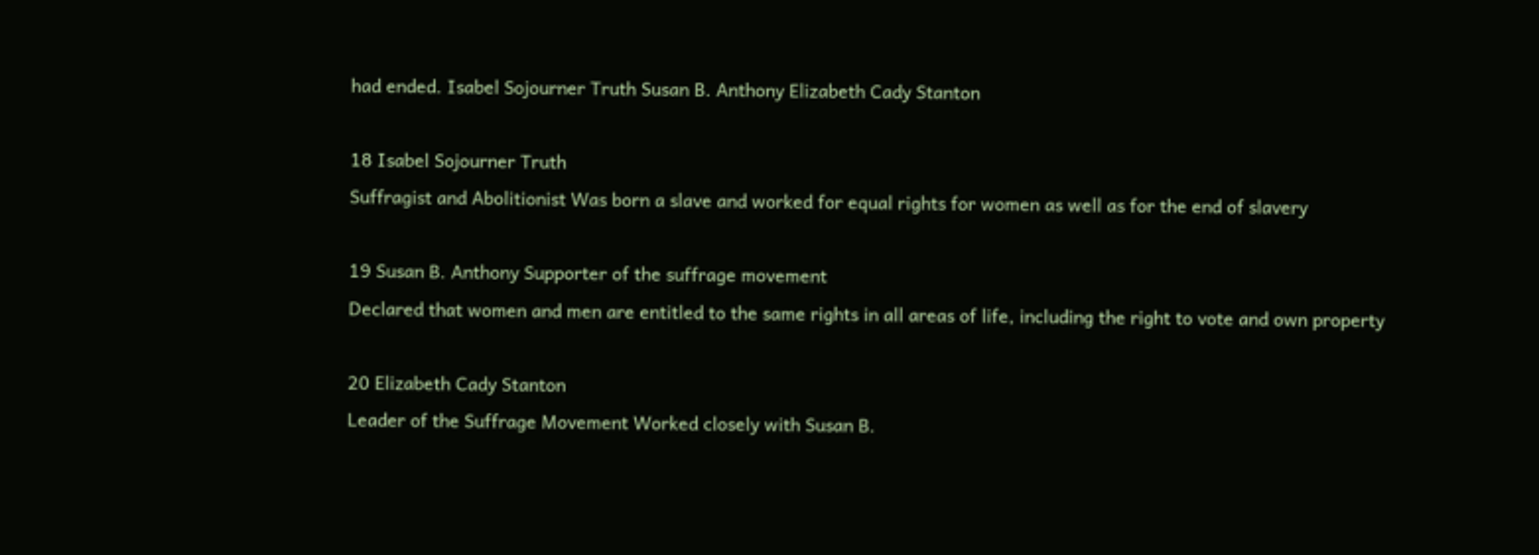had ended. Isabel Sojourner Truth Susan B. Anthony Elizabeth Cady Stanton

18 Isabel Sojourner Truth
Suffragist and Abolitionist Was born a slave and worked for equal rights for women as well as for the end of slavery

19 Susan B. Anthony Supporter of the suffrage movement
Declared that women and men are entitled to the same rights in all areas of life, including the right to vote and own property

20 Elizabeth Cady Stanton
Leader of the Suffrage Movement Worked closely with Susan B.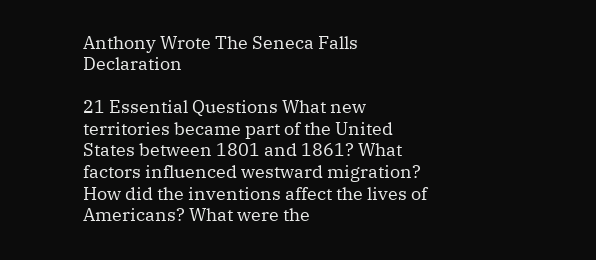Anthony Wrote The Seneca Falls Declaration

21 Essential Questions What new territories became part of the United States between 1801 and 1861? What factors influenced westward migration? How did the inventions affect the lives of Americans? What were the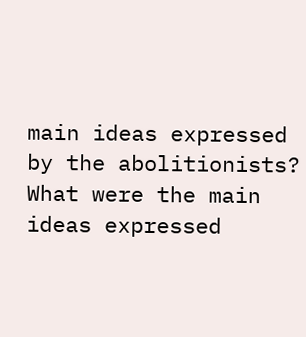main ideas expressed by the abolitionists? What were the main ideas expressed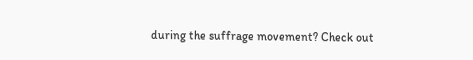during the suffrage movement? Check out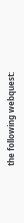the following webquest: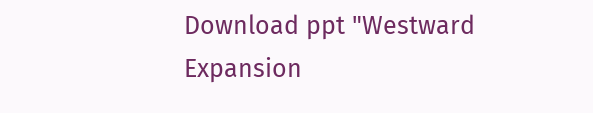Download ppt "Westward Expansion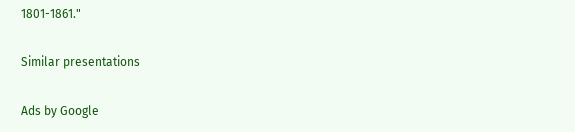1801-1861."

Similar presentations

Ads by Google